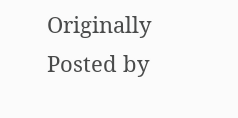Originally Posted by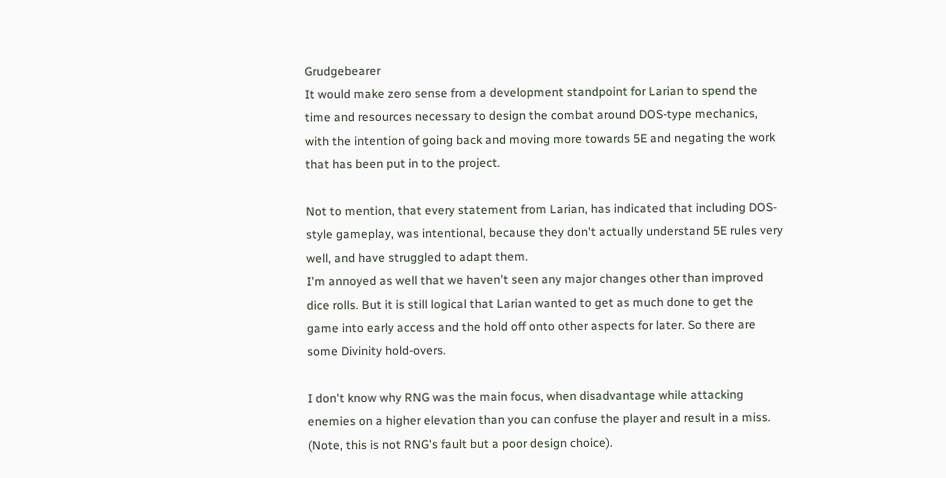Grudgebearer
It would make zero sense from a development standpoint for Larian to spend the time and resources necessary to design the combat around DOS-type mechanics, with the intention of going back and moving more towards 5E and negating the work that has been put in to the project.

Not to mention, that every statement from Larian, has indicated that including DOS-style gameplay, was intentional, because they don't actually understand 5E rules very well, and have struggled to adapt them.
I'm annoyed as well that we haven't seen any major changes other than improved dice rolls. But it is still logical that Larian wanted to get as much done to get the game into early access and the hold off onto other aspects for later. So there are some Divinity hold-overs.

I don't know why RNG was the main focus, when disadvantage while attacking enemies on a higher elevation than you can confuse the player and result in a miss. (Note, this is not RNG's fault but a poor design choice).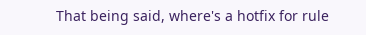That being said, where's a hotfix for rule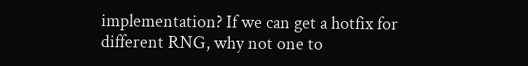implementation? If we can get a hotfix for different RNG, why not one to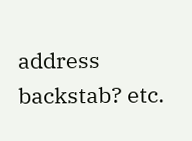address backstab? etc.